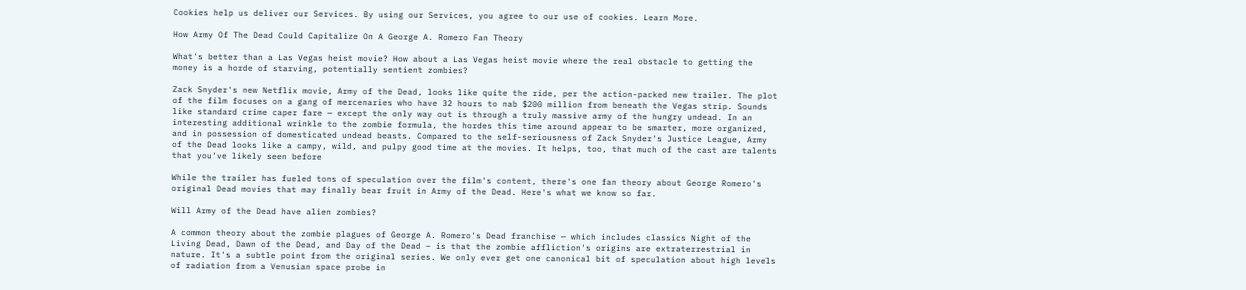Cookies help us deliver our Services. By using our Services, you agree to our use of cookies. Learn More.

How Army Of The Dead Could Capitalize On A George A. Romero Fan Theory

What's better than a Las Vegas heist movie? How about a Las Vegas heist movie where the real obstacle to getting the money is a horde of starving, potentially sentient zombies?

Zack Snyder's new Netflix movie, Army of the Dead, looks like quite the ride, per the action-packed new trailer. The plot of the film focuses on a gang of mercenaries who have 32 hours to nab $200 million from beneath the Vegas strip. Sounds like standard crime caper fare — except the only way out is through a truly massive army of the hungry undead. In an interesting additional wrinkle to the zombie formula, the hordes this time around appear to be smarter, more organized, and in possession of domesticated undead beasts. Compared to the self-seriousness of Zack Snyder's Justice League, Army of the Dead looks like a campy, wild, and pulpy good time at the movies. It helps, too, that much of the cast are talents that you've likely seen before

While the trailer has fueled tons of speculation over the film's content, there's one fan theory about George Romero's original Dead movies that may finally bear fruit in Army of the Dead. Here's what we know so far.

Will Army of the Dead have alien zombies?

A common theory about the zombie plagues of George A. Romero's Dead franchise — which includes classics Night of the Living Dead, Dawn of the Dead, and Day of the Dead – is that the zombie affliction's origins are extraterrestrial in nature. It's a subtle point from the original series. We only ever get one canonical bit of speculation about high levels of radiation from a Venusian space probe in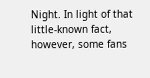Night. In light of that little-known fact, however, some fans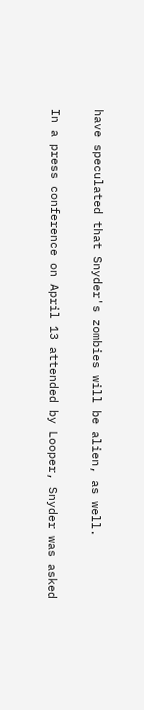have speculated that Snyder's zombies will be alien, as well.

In a press conference on April 13 attended by Looper, Snyder was asked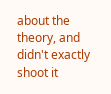about the theory, and didn't exactly shoot it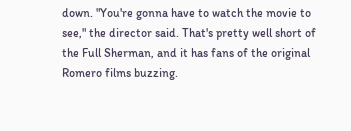down. "You're gonna have to watch the movie to see," the director said. That's pretty well short of the Full Sherman, and it has fans of the original Romero films buzzing.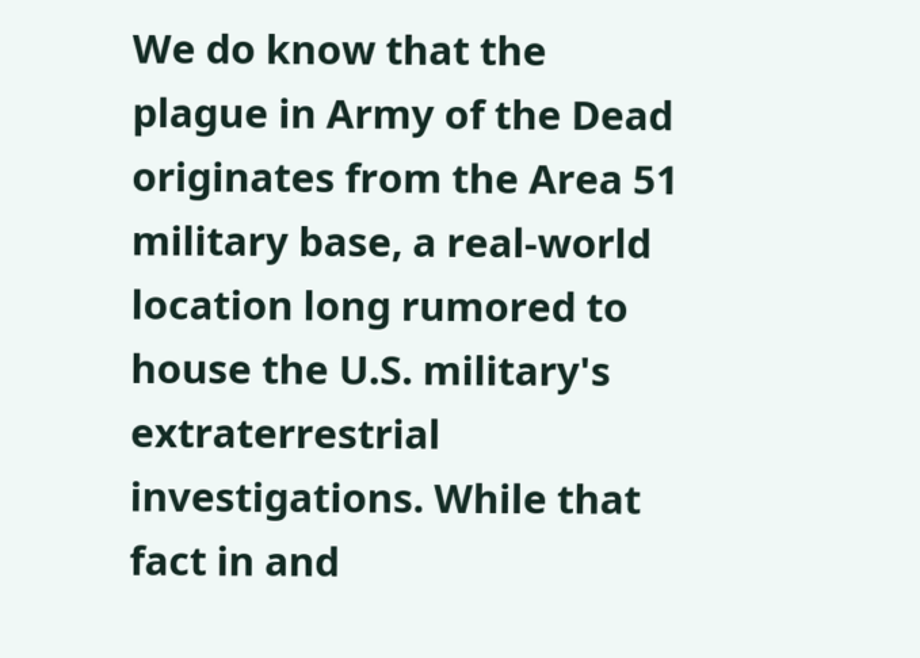We do know that the plague in Army of the Dead originates from the Area 51 military base, a real-world location long rumored to house the U.S. military's extraterrestrial investigations. While that fact in and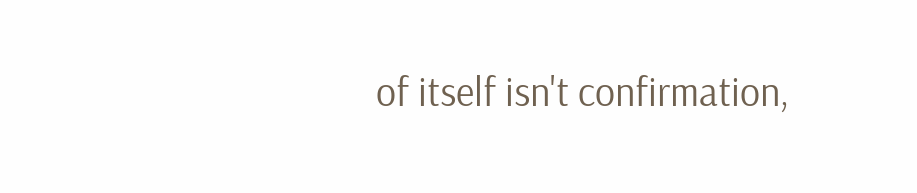of itself isn't confirmation,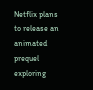Netflix plans to release an animated prequel exploring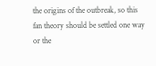the origins of the outbreak, so this fan theory should be settled one way or the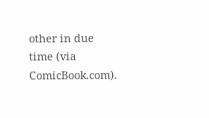other in due time (via ComicBook.com).